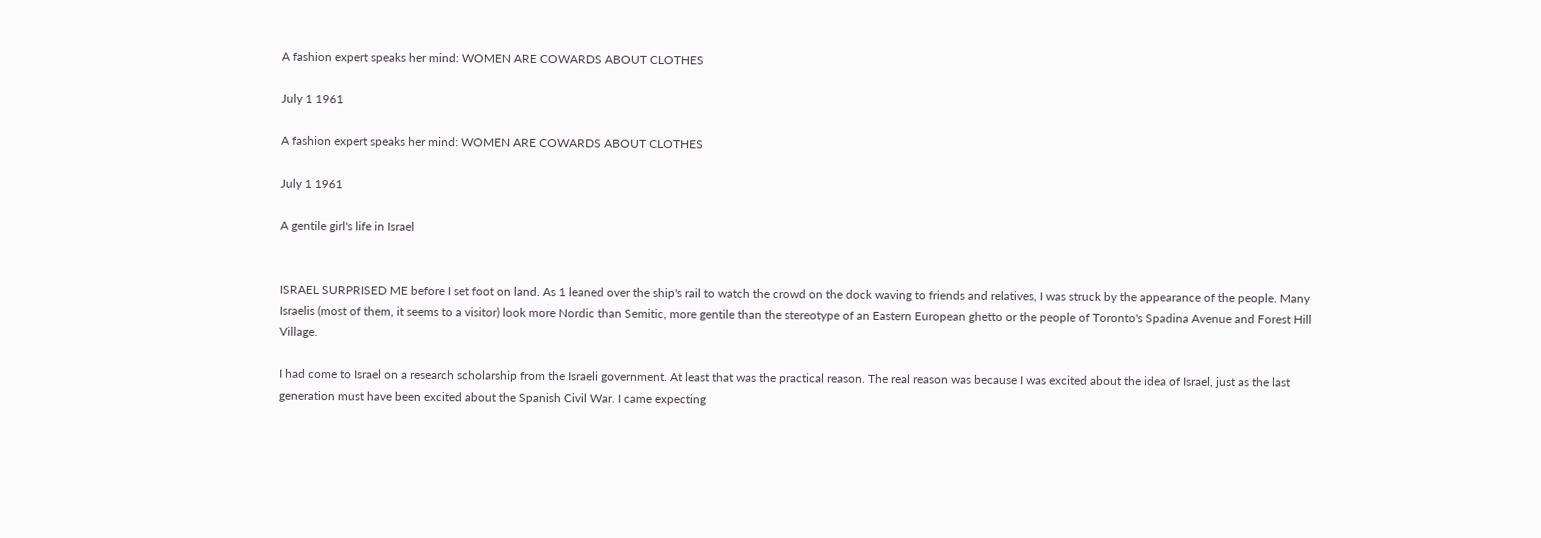A fashion expert speaks her mind: WOMEN ARE COWARDS ABOUT CLOTHES

July 1 1961

A fashion expert speaks her mind: WOMEN ARE COWARDS ABOUT CLOTHES

July 1 1961

A gentile girl's life in Israel


ISRAEL SURPRISED ME before I set foot on land. As 1 leaned over the ship's rail to watch the crowd on the dock waving to friends and relatives, I was struck by the appearance of the people. Many Israelis (most of them, it seems to a visitor) look more Nordic than Semitic, more gentile than the stereotype of an Eastern European ghetto or the people of Toronto's Spadina Avenue and Forest Hill Village.

I had come to Israel on a research scholarship from the Israeli government. At least that was the practical reason. The real reason was because I was excited about the idea of Israel, just as the last generation must have been excited about the Spanish Civil War. I came expecting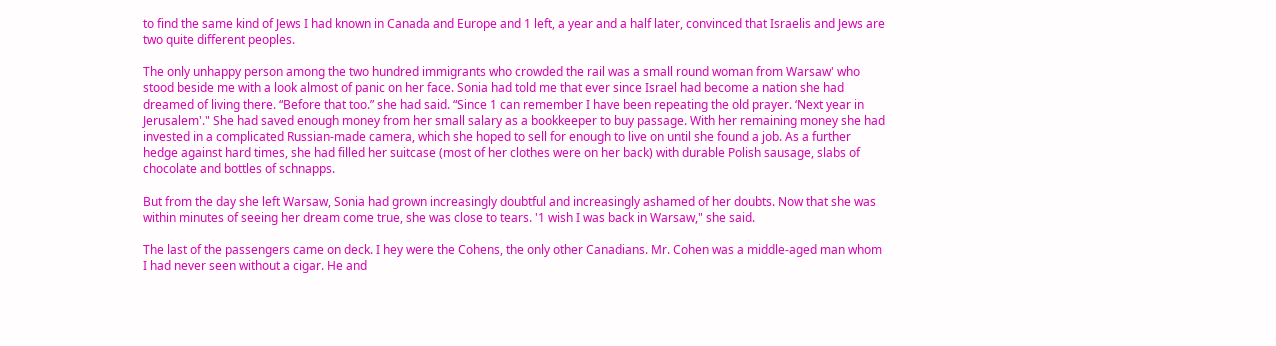to find the same kind of Jews I had known in Canada and Europe and 1 left, a year and a half later, convinced that Israelis and Jews are two quite different peoples.

The only unhappy person among the two hundred immigrants who crowded the rail was a small round woman from Warsaw' who stood beside me with a look almost of panic on her face. Sonia had told me that ever since Israel had become a nation she had dreamed of living there. “Before that too.” she had said. “Since 1 can remember I have been repeating the old prayer. ‘Next year in Jerusalem'." She had saved enough money from her small salary as a bookkeeper to buy passage. With her remaining money she had invested in a complicated Russian-made camera, which she hoped to sell for enough to live on until she found a job. As a further hedge against hard times, she had filled her suitcase (most of her clothes were on her back) with durable Polish sausage, slabs of chocolate and bottles of schnapps.

But from the day she left Warsaw, Sonia had grown increasingly doubtful and increasingly ashamed of her doubts. Now that she was within minutes of seeing her dream come true, she was close to tears. '1 wish I was back in Warsaw," she said.

The last of the passengers came on deck. I hey were the Cohens, the only other Canadians. Mr. Cohen was a middle-aged man whom I had never seen without a cigar. He and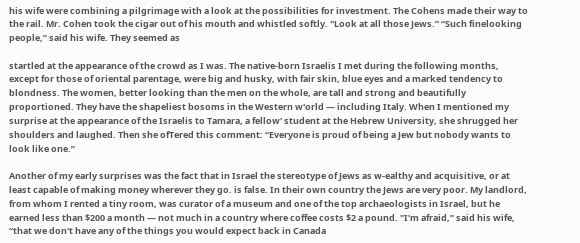his wife were combining a pilgrimage with a look at the possibilities for investment. The Cohens made their way to the rail. Mr. Cohen took the cigar out of his mouth and whistled softly. "Look at all those Jews.” “Such finelooking people,” said his wife. They seemed as

startled at the appearance of the crowd as I was. The native-born Israelis I met during the following months, except for those of oriental parentage, were big and husky, with fair skin, blue eyes and a marked tendency to blondness. The women, better looking than the men on the whole, are tall and strong and beautifully proportioned. They have the shapeliest bosoms in the Western w'orld — including Italy. When I mentioned my surprise at the appearance of the Israelis to Tamara, a fellow' student at the Hebrew University, she shrugged her shoulders and laughed. Then she ofTered this comment: “Everyone is proud of being a Jew but nobody wants to look like one.”

Another of my early surprises was the fact that in Israel the stereotype of Jews as w-ealthy and acquisitive, or at least capable of making money wherever they go. is false. In their own country the Jews are very poor. My landlord, from whom I rented a tiny room, was curator of a museum and one of the top archaeologists in Israel, but he earned less than $200 a month — not much in a country where coffee costs $2 a pound. "I'm afraid,” said his wife, “that we don't have any of the things you would expect back in Canada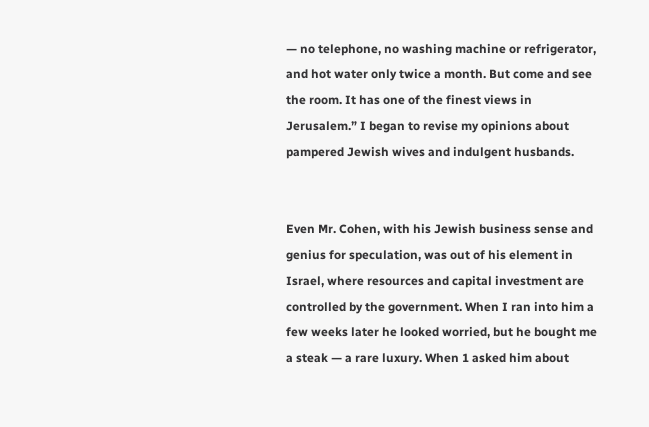— no telephone, no washing machine or refrigerator, and hot water only twice a month. But come and see the room. It has one of the finest views in Jerusalem.” I began to revise my opinions about pampered Jewish wives and indulgent husbands.


Even Mr. Cohen, with his Jewish business sense and genius for speculation, was out of his element in Israel, where resources and capital investment are controlled by the government. When I ran into him a few weeks later he looked worried, but he bought me a steak — a rare luxury. When 1 asked him about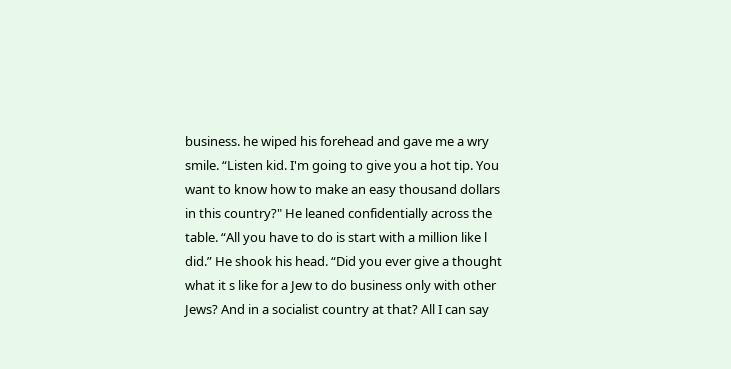business. he wiped his forehead and gave me a wry smile. “Listen kid. I'm going to give you a hot tip. You want to know how to make an easy thousand dollars in this country?" He leaned confidentially across the table. “All you have to do is start with a million like l did.” He shook his head. “Did you ever give a thought what it s like for a Jew to do business only with other Jews? And in a socialist country at that? All I can say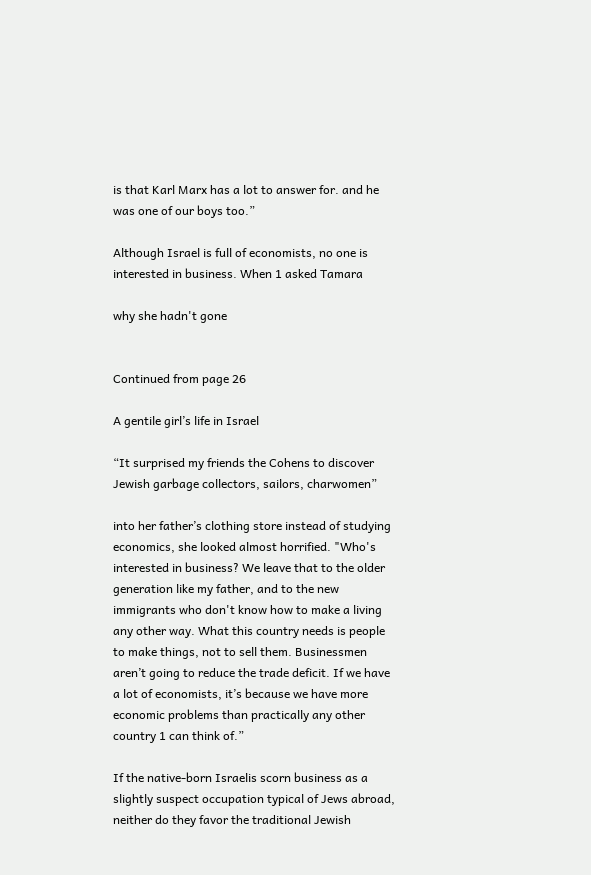is that Karl Marx has a lot to answer for. and he was one of our boys too.”

Although Israel is full of economists, no one is interested in business. When 1 asked Tamara

why she hadn't gone


Continued from page 26

A gentile girl’s life in Israel

“It surprised my friends the Cohens to discover Jewish garbage collectors, sailors, charwomen”

into her father’s clothing store instead of studying economics, she looked almost horrified. "Who's interested in business? We leave that to the older generation like my father, and to the new immigrants who don't know how to make a living any other way. What this country needs is people to make things, not to sell them. Businessmen aren’t going to reduce the trade deficit. If we have a lot of economists, it’s because we have more economic problems than practically any other country 1 can think of.”

If the native-born Israelis scorn business as a slightly suspect occupation typical of Jews abroad, neither do they favor the traditional Jewish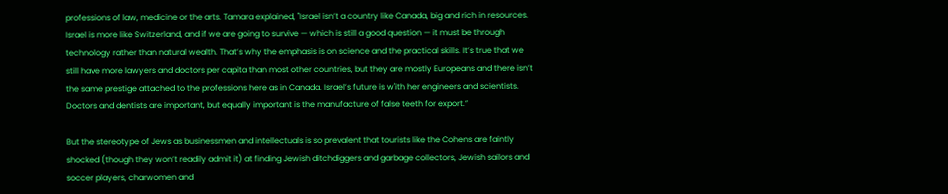professions of law, medicine or the arts. Tamara explained, "Israel isn’t a country like Canada, big and rich in resources. Israel is more like Switzerland, and if we are going to survive — which is still a good question — it must be through technology rather than natural wealth. That’s why the emphasis is on science and the practical skills. It’s true that we still have more lawyers and doctors per capita than most other countries, but they are mostly Europeans and there isn’t the same prestige attached to the professions here as in Canada. Israel’s future is w'ith her engineers and scientists. Doctors and dentists are important, but equally important is the manufacture of false teeth for export.”

But the stereotype of Jews as businessmen and intellectuals is so prevalent that tourists like the Cohens are faintly shocked (though they won’t readily admit it) at finding Jewish ditchdiggers and garbage collectors, Jewish sailors and soccer players, charwomen and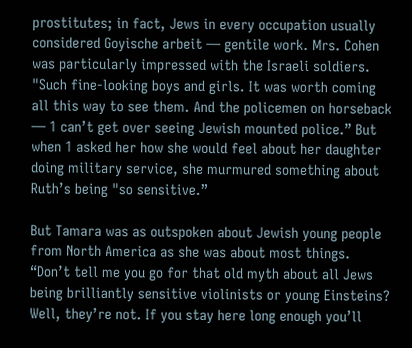prostitutes; in fact, Jews in every occupation usually considered Goyische arbeit — gentile work. Mrs. Cohen was particularly impressed with the Israeli soldiers. "Such fine-looking boys and girls. It was worth coming all this way to see them. And the policemen on horseback — 1 can’t get over seeing Jewish mounted police.” But when 1 asked her how she would feel about her daughter doing military service, she murmured something about Ruth’s being "so sensitive.”

But Tamara was as outspoken about Jewish young people from North America as she was about most things. “Don’t tell me you go for that old myth about all Jews being brilliantly sensitive violinists or young Einsteins? Well, they’re not. If you stay here long enough you’ll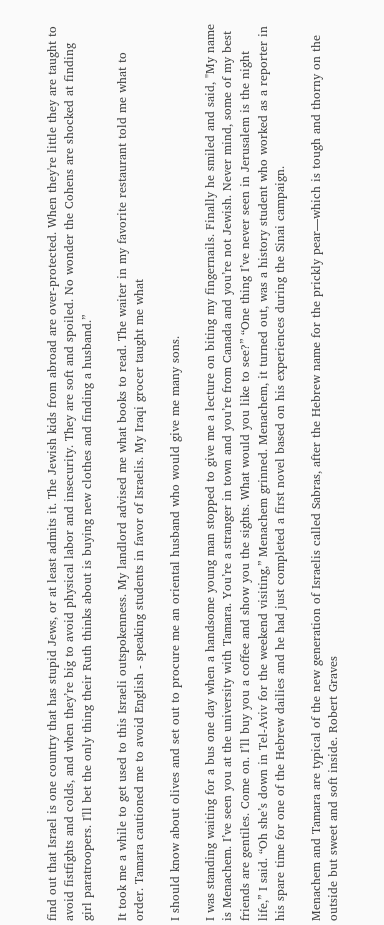find out that Israel is one country that has stupid Jews, or at least admits it. The Jewish kids from abroad are over-protected. When they're little they are taught to avoid fistfights and colds, and when they’re big to avoid physical labor and insecurity. They are soft and spoiled. No wonder the Cohens are shocked at finding girl paratroopers. I'll bet the only thing their Ruth thinks about is buying new clothes and finding a husband.”

It took me a while to get used to this Israeli outspokenness. My landlord advised me what books to read. The waiter in my favorite restaurant told me what to order. Tamara cautioned me to avoid English - speaking students in favor of Israelis. My Iraqi grocer taught me what

I should know about olives and set out to procure me an oriental husband who would give me many sons.

I was standing waiting for a bus one day when a handsome young man stopped to give me a lecture on biting my fingernails. Finally he smiled and said, "My name is Menachem. I’ve seen you at the university with Tamara. You’re a stranger in town and you’re from Canada and you’re not Jewish. Never mind, some of my best friends are gentiles. Come on. I’ll buy you a coffee and show you the sights. What would you like to see?” “One thing I’ve never seen in Jerusalem is the night life,” I said. “Oh she’s down in Tel-Aviv for the weekend visiting,” Menachem grinned. Menachem, it turned out, was a history student who worked as a reporter in his spare time for one of the Hebrew dailies and he had just completed a first novel based on his experiences during the Sinai campaign.

Menachem and Tamara are typical of the new generation of Israelis called Sabras, after the Hebrew name for the prickly pear—which is tough and thorny on the outside but sweet and soft inside. Robert Graves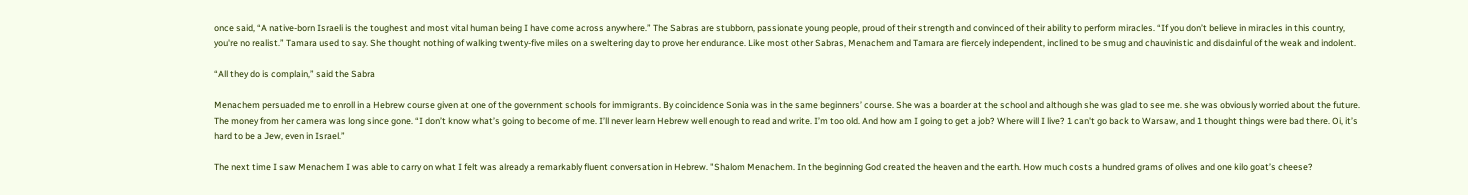once said, “A native-born Israeli is the toughest and most vital human being I have come across anywhere.” The Sabras are stubborn, passionate young people, proud of their strength and convinced of their ability to perform miracles. “If you don’t believe in miracles in this country, you're no realist.” Tamara used to say. She thought nothing of walking twenty-five miles on a sweltering day to prove her endurance. Like most other Sabras, Menachem and Tamara are fiercely independent, inclined to be smug and chauvinistic and disdainful of the weak and indolent.

“All they do is complain,” said the Sabra

Menachem persuaded me to enroll in a Hebrew course given at one of the government schools for immigrants. By coincidence Sonia was in the same beginners’ course. She was a boarder at the school and although she was glad to see me. she was obviously worried about the future. The money from her camera was long since gone. “I don’t know what’s going to become of me. I’ll never learn Hebrew well enough to read and write. I’m too old. And how am I going to get a job? Where will I live? 1 can't go back to Warsaw, and 1 thought things were bad there. Oi, it’s hard to be a Jew, even in Israel.”

The next time I saw Menachem I was able to carry on what I felt was already a remarkably fluent conversation in Hebrew. "Shalom Menachem. In the beginning God created the heaven and the earth. How much costs a hundred grams of olives and one kilo goat’s cheese?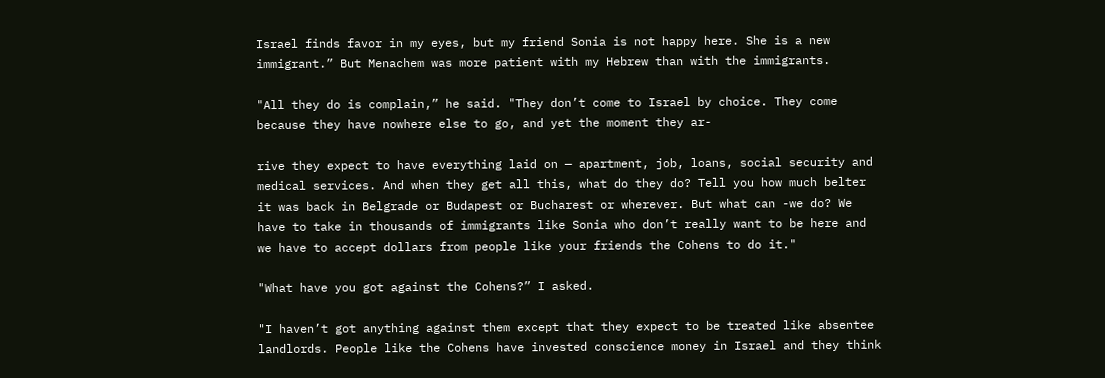Israel finds favor in my eyes, but my friend Sonia is not happy here. She is a new immigrant.” But Menachem was more patient with my Hebrew than with the immigrants.

"All they do is complain,” he said. "They don’t come to Israel by choice. They come because they have nowhere else to go, and yet the moment they ar-

rive they expect to have everything laid on — apartment, job, loans, social security and medical services. And when they get all this, what do they do? Tell you how much belter it was back in Belgrade or Budapest or Bucharest or wherever. But what can -we do? We have to take in thousands of immigrants like Sonia who don’t really want to be here and we have to accept dollars from people like your friends the Cohens to do it."

"What have you got against the Cohens?” I asked.

"I haven’t got anything against them except that they expect to be treated like absentee landlords. People like the Cohens have invested conscience money in Israel and they think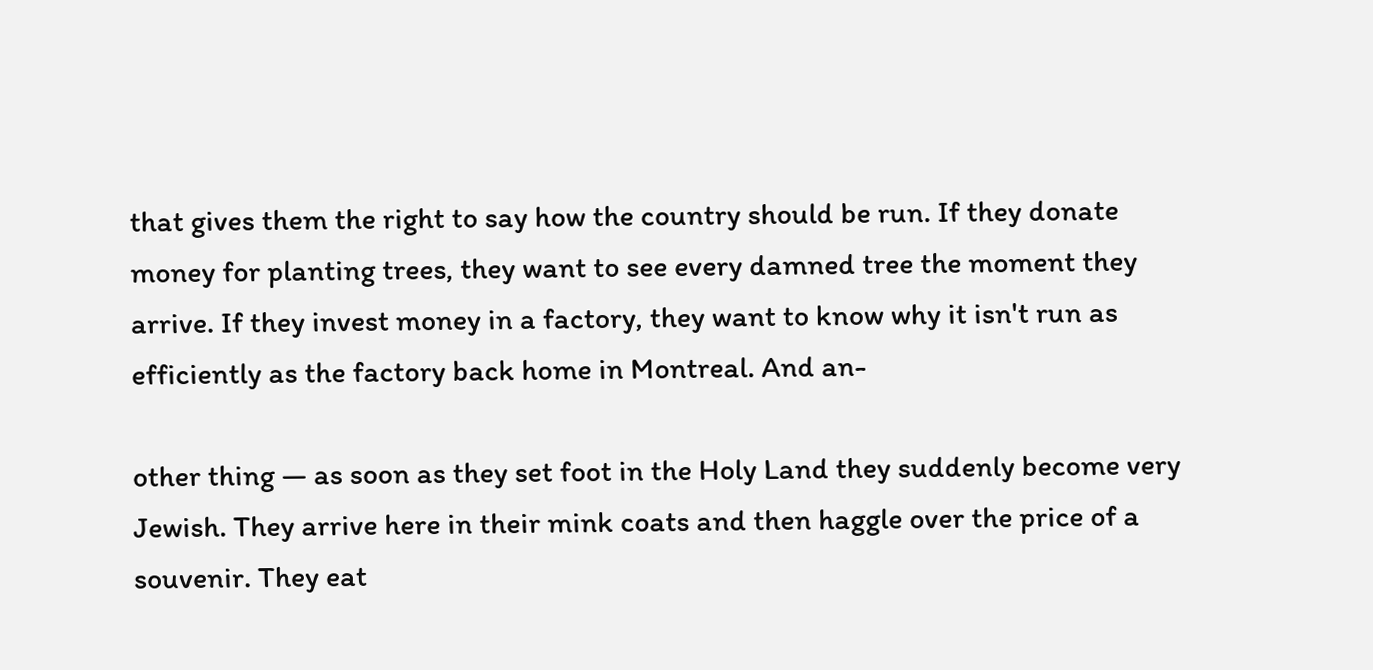that gives them the right to say how the country should be run. If they donate money for planting trees, they want to see every damned tree the moment they arrive. If they invest money in a factory, they want to know why it isn't run as efficiently as the factory back home in Montreal. And an-

other thing — as soon as they set foot in the Holy Land they suddenly become very Jewish. They arrive here in their mink coats and then haggle over the price of a souvenir. They eat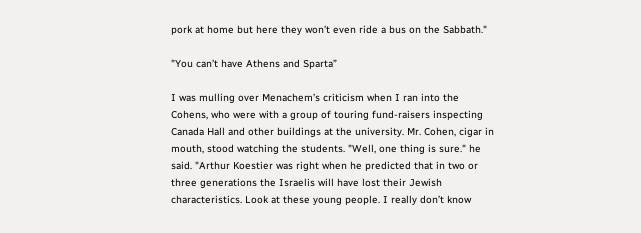pork at home but here they won’t even ride a bus on the Sabbath."

"You can’t have Athens and Sparta”

I was mulling over Menachem’s criticism when I ran into the Cohens, who were with a group of touring fund-raisers inspecting Canada Hall and other buildings at the university. Mr. Cohen, cigar in mouth, stood watching the students. "Well, one thing is sure." he said. "Arthur Koestier was right when he predicted that in two or three generations the Israelis will have lost their Jewish characteristics. Look at these young people. I really don’t know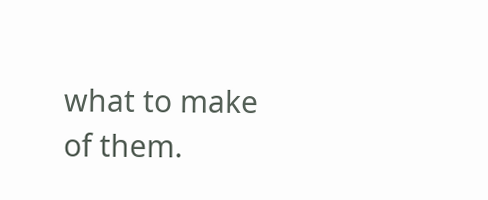what to make of them.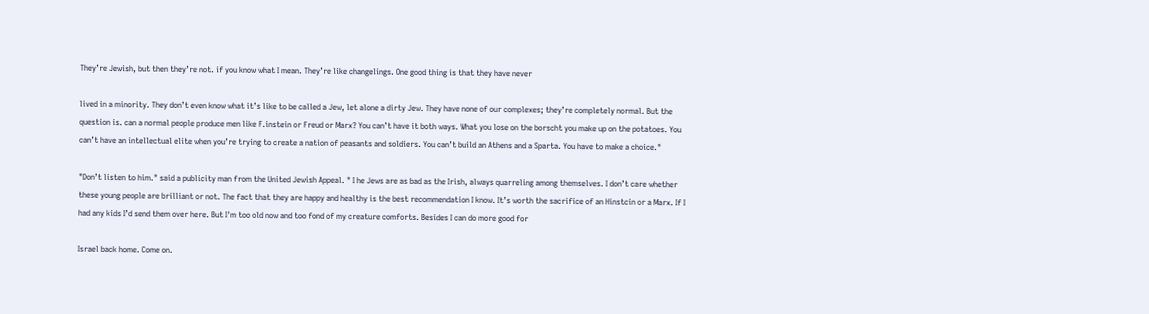They’re Jewish, but then they’re not. if you know what I mean. They’re like changelings. One good thing is that they have never

lived in a minority. They don’t even know what it’s like to be called a Jew, let alone a dirty Jew. They have none of our complexes; they’re completely normal. But the question is. can a normal people produce men like F.instein or Freud or Marx? You can’t have it both ways. What you lose on the borscht you make up on the potatoes. You can’t have an intellectual elite when you’re trying to create a nation of peasants and soldiers. You can’t build an Athens and a Sparta. You have to make a choice."

"Don’t listen to him." said a publicity man from the United Jewish Appeal. " I he Jews are as bad as the Irish, always quarreling among themselves. I don’t care whether these young people are brilliant or not. The fact that they are happy and healthy is the best recommendation I know. It’s worth the sacrifice of an Hinstcin or a Marx. If I had any kids I’d send them over here. But I'm too old now and too fond of my creature comforts. Besides I can do more good for

Israel back home. Come on.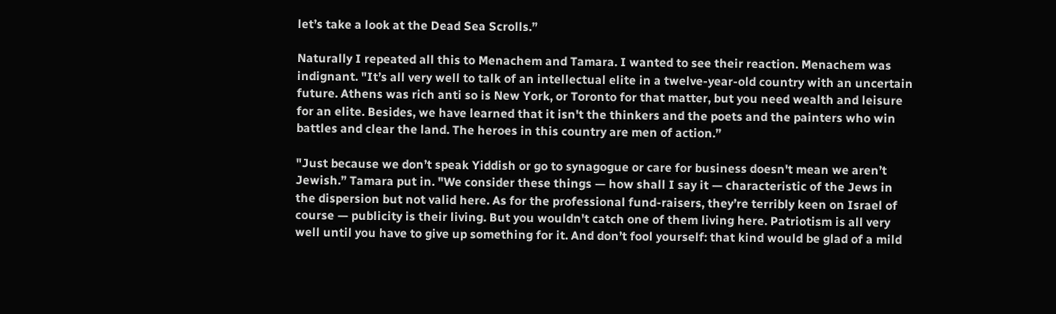let’s take a look at the Dead Sea Scrolls.”

Naturally I repeated all this to Menachem and Tamara. I wanted to see their reaction. Menachem was indignant. "It’s all very well to talk of an intellectual elite in a twelve-year-old country with an uncertain future. Athens was rich anti so is New York, or Toronto for that matter, but you need wealth and leisure for an elite. Besides, we have learned that it isn't the thinkers and the poets and the painters who win battles and clear the land. The heroes in this country are men of action.”

"Just because we don’t speak Yiddish or go to synagogue or care for business doesn't mean we aren’t Jewish.” Tamara put in. "We consider these things — how shall I say it — characteristic of the Jews in the dispersion but not valid here. As for the professional fund-raisers, they’re terribly keen on Israel of course — publicity is their living. But you wouldn't catch one of them living here. Patriotism is all very well until you have to give up something for it. And don’t fool yourself: that kind would be glad of a mild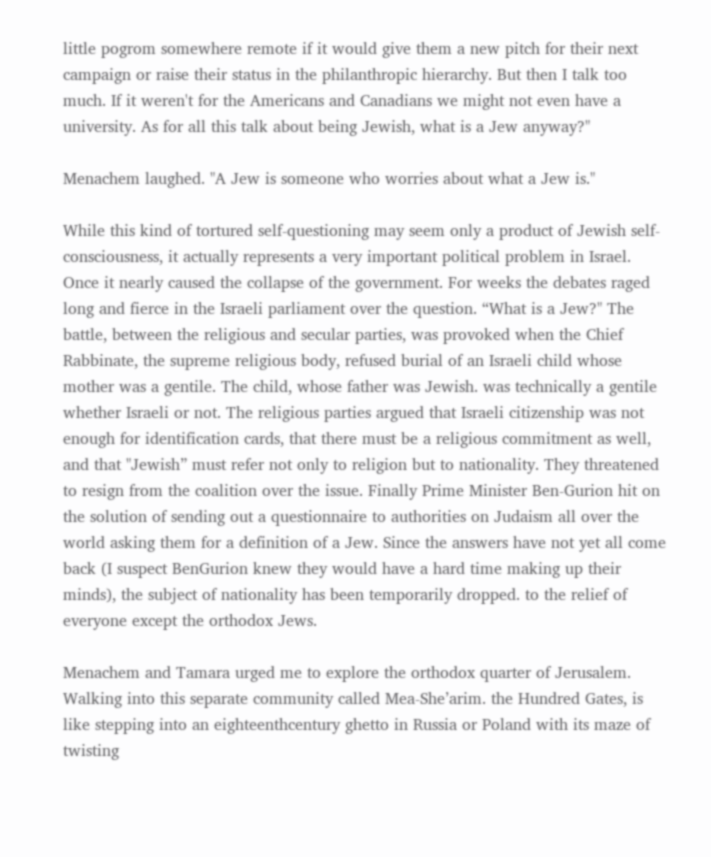little pogrom somewhere remote if it would give them a new pitch for their next campaign or raise their status in the philanthropic hierarchy. But then I talk too much. If it weren't for the Americans and Canadians we might not even have a university. As for all this talk about being Jewish, what is a Jew anyway?"

Menachem laughed. "A Jew is someone who worries about what a Jew is."

While this kind of tortured self-questioning may seem only a product of Jewish self-consciousness, it actually represents a very important political problem in Israel. Once it nearly caused the collapse of the government. For weeks the debates raged long and fierce in the Israeli parliament over the question. “What is a Jew?" The battle, between the religious and secular parties, was provoked when the Chief Rabbinate, the supreme religious body, refused burial of an Israeli child whose mother was a gentile. The child, whose father was Jewish. was technically a gentile whether Israeli or not. The religious parties argued that Israeli citizenship was not enough for identification cards, that there must be a religious commitment as well, and that "Jewish” must refer not only to religion but to nationality. They threatened to resign from the coalition over the issue. Finally Prime Minister Ben-Gurion hit on the solution of sending out a questionnaire to authorities on Judaism all over the world asking them for a definition of a Jew. Since the answers have not yet all come back (I suspect BenGurion knew they would have a hard time making up their minds), the subject of nationality has been temporarily dropped. to the relief of everyone except the orthodox Jews.

Menachem and Tamara urged me to explore the orthodox quarter of Jerusalem. Walking into this separate community called Mea-She’arim. the Hundred Gates, is like stepping into an eighteenthcentury ghetto in Russia or Poland with its maze of twisting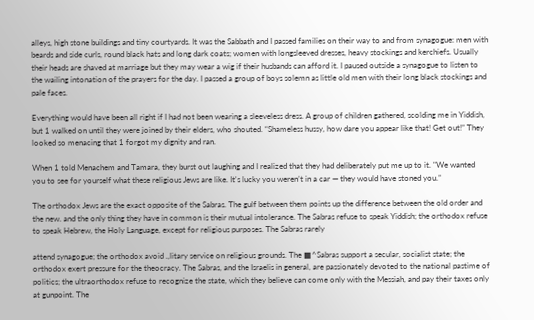alleys, high stone buildings and tiny courtyards. It was the Sabbath and I passed families on their way to and from synagogue: men with beards and side curls, round black hats and long dark coats; women with longsleeved dresses, heavy stockings and kerchiefs. Usually their heads are shaved at marriage but they may wear a wig if their husbands can afford it. I paused outside a synagogue to listen to the wailing intonation of the prayers for the day. I passed a group of boys solemn as little old men with their long black stockings and pale faces.

Everything would have been all right if I had not been wearing a sleeveless dress. A group of children gathered, scolding me in Yiddish, but 1 walked on until they were joined by their elders, who shouted. “Shameless hussy, how dare you appear like that! Get out!” They looked so menacing that 1 forgot my dignity and ran.

When 1 told Menachem and Tamara, they burst out laughing and I realized that they had deliberately put me up to it. "We wanted you to see for yourself what these religious Jews are like. It's lucky you weren’t in a car — they would have stoned you.”

The orthodox Jews are the exact opposite of the Sabras. The gulf between them points up the difference between the old order and the new. and the only thing they have in common is their mutual intolerance. The Sabras refuse to speak Yiddish; the orthodox refuse to speak Hebrew, the Holy Language, except for religious purposes. The Sabras rarely

attend synagogue; the orthodox avoid .,litary service on religious grounds. The ■^Sabras support a secular, socialist state; the orthodox exert pressure for the theocracy. The Sabras, and the Israelis in general, are passionately devoted to the national pastime of politics; the ultraorthodox refuse to recognize the state, which they believe can come only with the Messiah, and pay their taxes only at gunpoint. The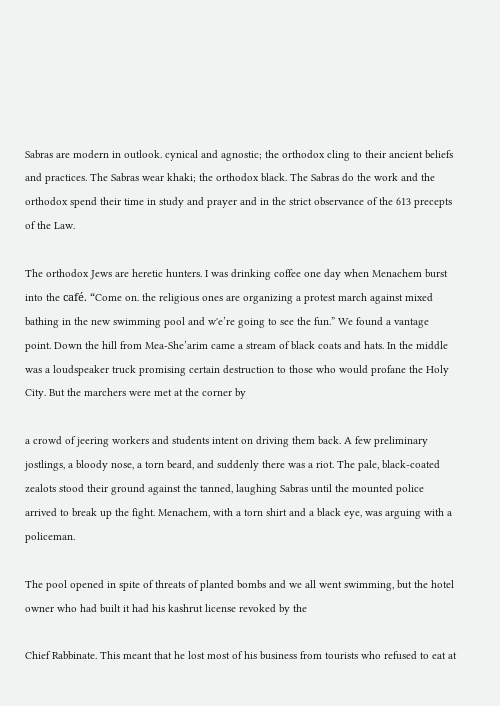Sabras are modern in outlook. cynical and agnostic; the orthodox cling to their ancient beliefs and practices. The Sabras wear khaki; the orthodox black. The Sabras do the work and the orthodox spend their time in study and prayer and in the strict observance of the 613 precepts of the Law.

The orthodox Jews are heretic hunters. I was drinking coffee one day when Menachem burst into the café. “Come on. the religious ones are organizing a protest march against mixed bathing in the new swimming pool and w'e’re going to see the fun.” We found a vantage point. Down the hill from Mea-She’arim came a stream of black coats and hats. In the middle was a loudspeaker truck promising certain destruction to those who would profane the Holy City. But the marchers were met at the corner by

a crowd of jeering workers and students intent on driving them back. A few preliminary jostlings, a bloody nose, a torn beard, and suddenly there was a riot. The pale, black-coated zealots stood their ground against the tanned, laughing Sabras until the mounted police arrived to break up the fight. Menachem, with a torn shirt and a black eye, was arguing with a policeman.

The pool opened in spite of threats of planted bombs and we all went swimming, but the hotel owner who had built it had his kashrut license revoked by the

Chief Rabbinate. This meant that he lost most of his business from tourists who refused to eat at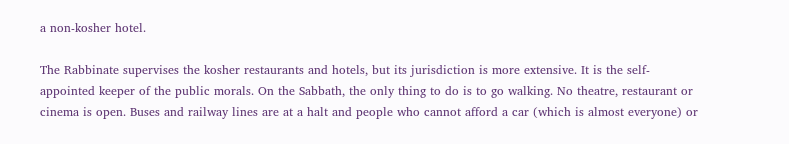a non-kosher hotel.

The Rabbinate supervises the kosher restaurants and hotels, but its jurisdiction is more extensive. It is the self-appointed keeper of the public morals. On the Sabbath, the only thing to do is to go walking. No theatre, restaurant or cinema is open. Buses and railway lines are at a halt and people who cannot afford a car (which is almost everyone) or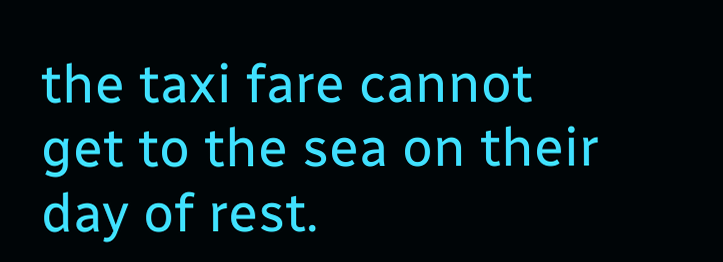the taxi fare cannot get to the sea on their day of rest.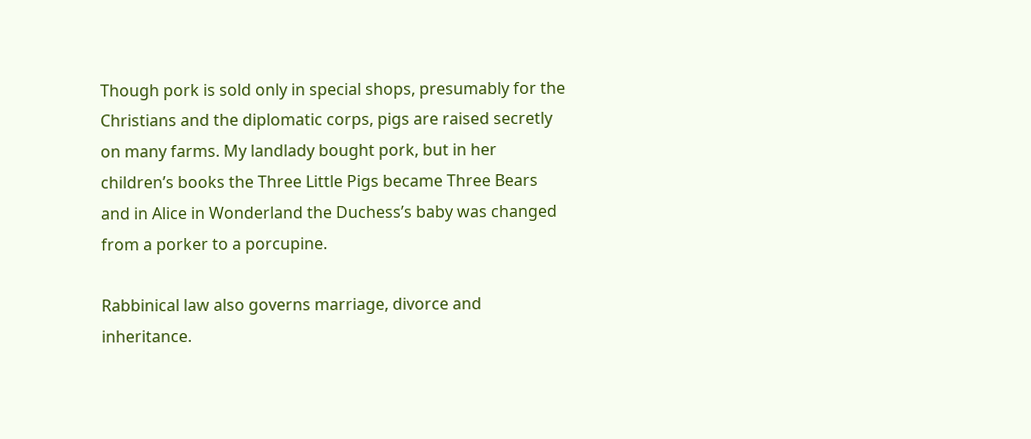Though pork is sold only in special shops, presumably for the Christians and the diplomatic corps, pigs are raised secretly on many farms. My landlady bought pork, but in her children’s books the Three Little Pigs became Three Bears and in Alice in Wonderland the Duchess’s baby was changed from a porker to a porcupine.

Rabbinical law also governs marriage, divorce and inheritance.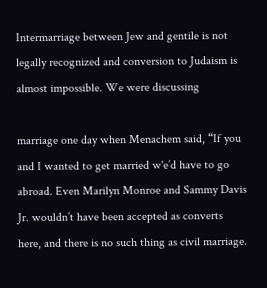Intermarriage between Jew and gentile is not legally recognized and conversion to Judaism is almost impossible. We were discussing

marriage one day when Menachem said, “If you and I wanted to get married w'e’d have to go abroad. Even Marilyn Monroe and Sammy Davis Jr. wouldn’t have been accepted as converts here, and there is no such thing as civil marriage.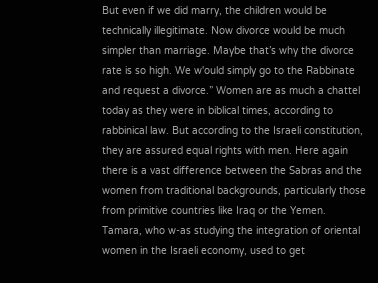But even if we did marry, the children would be technically illegitimate. Now divorce would be much simpler than marriage. Maybe that’s why the divorce rate is so high. We w'ould simply go to the Rabbinate and request a divorce.” Women are as much a chattel today as they were in biblical times, according to rabbinical law. But according to the Israeli constitution, they are assured equal rights with men. Here again there is a vast difference between the Sabras and the women from traditional backgrounds, particularly those from primitive countries like Iraq or the Yemen. Tamara, who w-as studying the integration of oriental women in the Israeli economy, used to get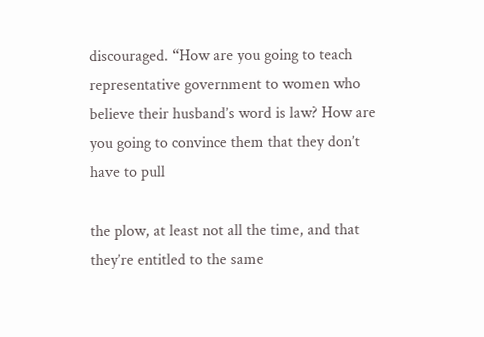discouraged. “How are you going to teach representative government to women who believe their husband’s word is law? How are you going to convince them that they don’t have to pull

the plow, at least not all the time, and that they’re entitled to the same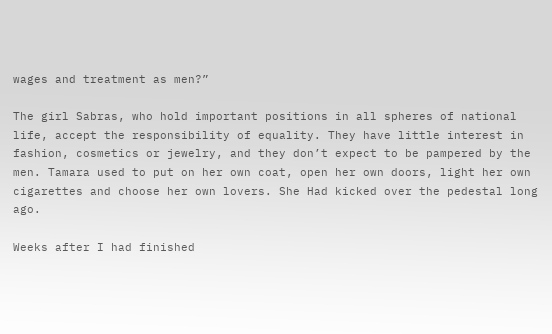wages and treatment as men?”

The girl Sabras, who hold important positions in all spheres of national life, accept the responsibility of equality. They have little interest in fashion, cosmetics or jewelry, and they don’t expect to be pampered by the men. Tamara used to put on her own coat, open her own doors, light her own cigarettes and choose her own lovers. She Had kicked over the pedestal long ago.

Weeks after I had finished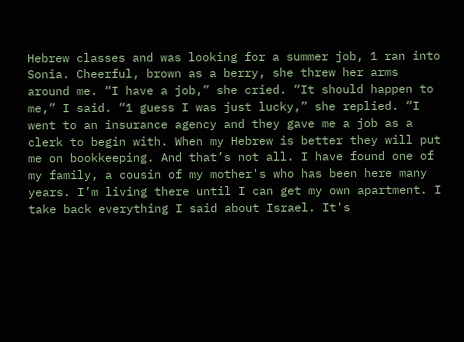Hebrew classes and was looking for a summer job, 1 ran into Sonia. Cheerful, brown as a berry, she threw her arms around me. “I have a job,” she cried. “It should happen to me,” I said. “1 guess I was just lucky,” she replied. “I went to an insurance agency and they gave me a job as a clerk to begin with. When my Hebrew is better they will put me on bookkeeping. And that’s not all. I have found one of my family, a cousin of my mother's who has been here many years. I’m living there until I can get my own apartment. I take back everything I said about Israel. It's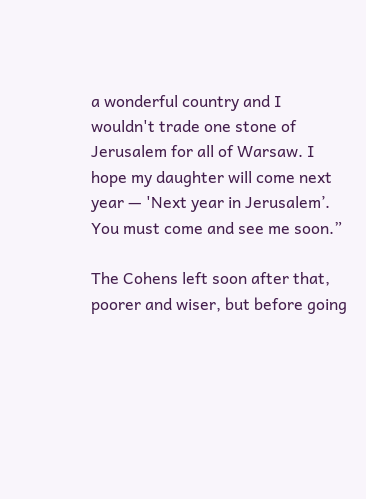a wonderful country and I wouldn't trade one stone of Jerusalem for all of Warsaw. I hope my daughter will come next year — 'Next year in Jerusalem’. You must come and see me soon.”

The Cohens left soon after that, poorer and wiser, but before going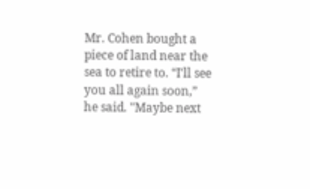Mr. Cohen bought a piece of land near the sea to retire to. “I'll see you all again soon,” he said. "Maybe next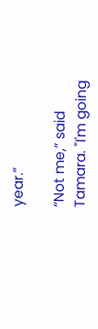year.”

“Not me,” said Tamara. "I'm going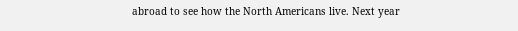abroad to see how the North Americans live. Next year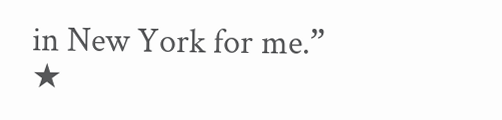in New York for me.” ★